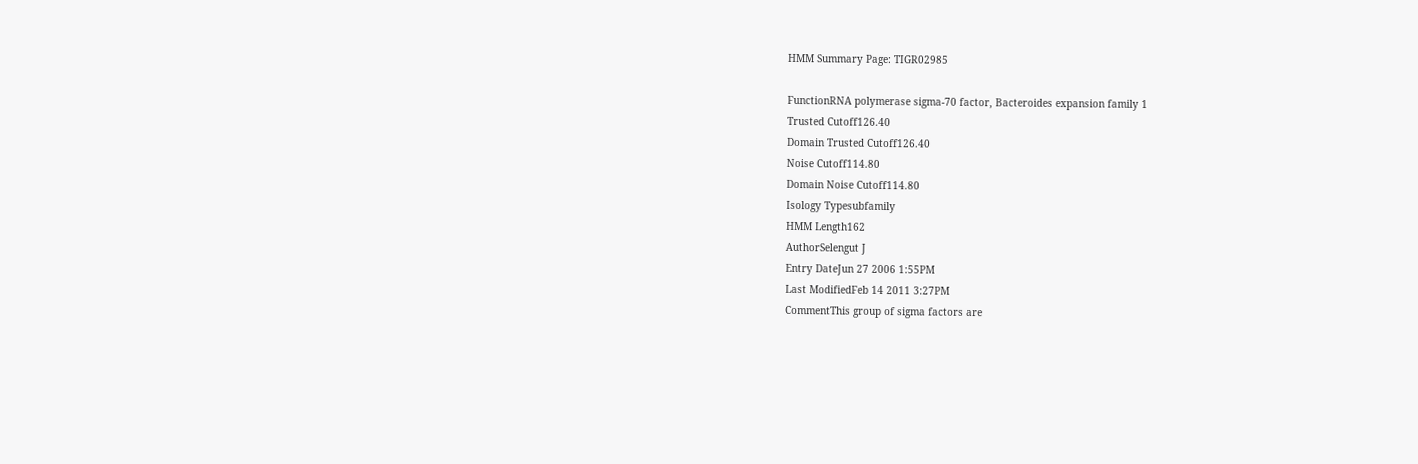HMM Summary Page: TIGR02985

FunctionRNA polymerase sigma-70 factor, Bacteroides expansion family 1
Trusted Cutoff126.40
Domain Trusted Cutoff126.40
Noise Cutoff114.80
Domain Noise Cutoff114.80
Isology Typesubfamily
HMM Length162
AuthorSelengut J
Entry DateJun 27 2006 1:55PM
Last ModifiedFeb 14 2011 3:27PM
CommentThis group of sigma factors are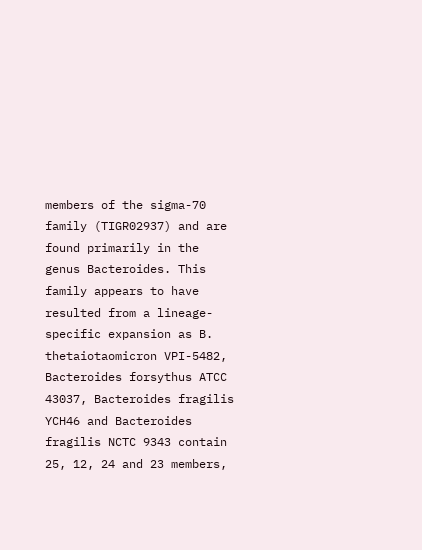members of the sigma-70 family (TIGR02937) and are found primarily in the genus Bacteroides. This family appears to have resulted from a lineage-specific expansion as B. thetaiotaomicron VPI-5482, Bacteroides forsythus ATCC 43037, Bacteroides fragilis YCH46 and Bacteroides fragilis NCTC 9343 contain 25, 12, 24 and 23 members,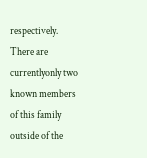respectively. There are currentlyonly two known members of this family outside of the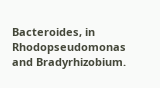Bacteroides, in Rhodopseudomonas and Bradyrhizobium.